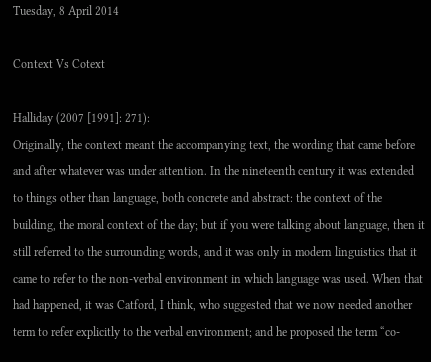Tuesday, 8 April 2014

Context Vs Cotext

Halliday (2007 [1991]: 271):
Originally, the context meant the accompanying text, the wording that came before and after whatever was under attention. In the nineteenth century it was extended to things other than language, both concrete and abstract: the context of the building, the moral context of the day; but if you were talking about language, then it still referred to the surrounding words, and it was only in modern linguistics that it came to refer to the non-verbal environment in which language was used. When that had happened, it was Catford, I think, who suggested that we now needed another term to refer explicitly to the verbal environment; and he proposed the term “co-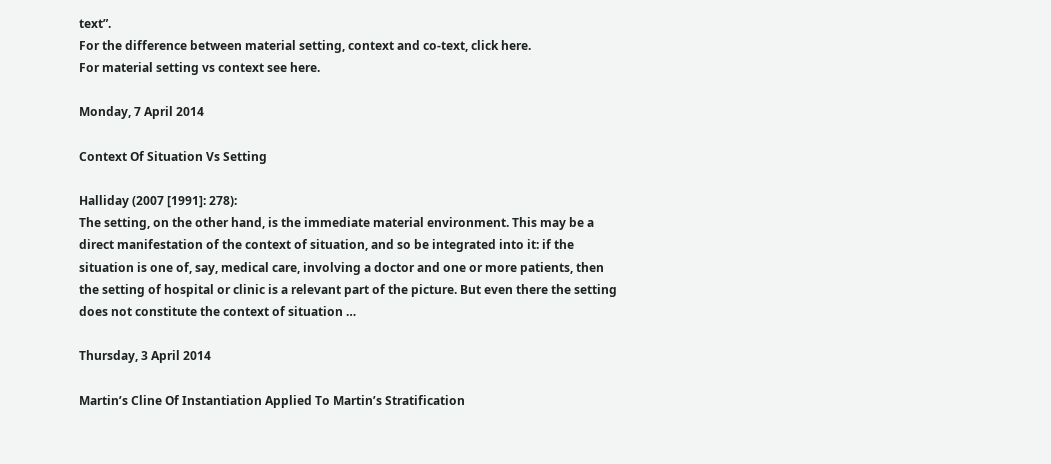text”.
For the difference between material setting, context and co-text, click here.
For material setting vs context see here.

Monday, 7 April 2014

Context Of Situation Vs Setting

Halliday (2007 [1991]: 278):
The setting, on the other hand, is the immediate material environment. This may be a direct manifestation of the context of situation, and so be integrated into it: if the situation is one of, say, medical care, involving a doctor and one or more patients, then the setting of hospital or clinic is a relevant part of the picture. But even there the setting does not constitute the context of situation …

Thursday, 3 April 2014

Martin’s Cline Of Instantiation Applied To Martin’s Stratification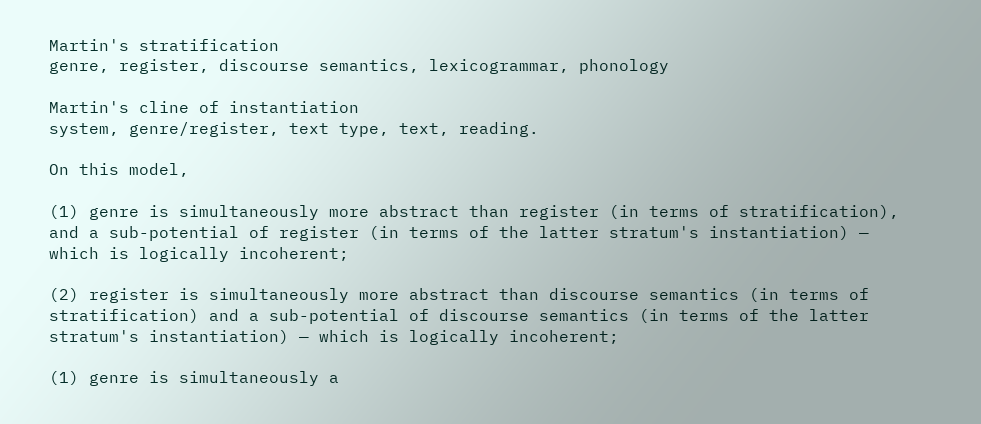Martin's stratification
genre, register, discourse semantics, lexicogrammar, phonology

Martin's cline of instantiation
system, genre/register, text type, text, reading.

On this model,

(1) genre is simultaneously more abstract than register (in terms of stratification), and a sub-potential of register (in terms of the latter stratum's instantiation) — which is logically incoherent;

(2) register is simultaneously more abstract than discourse semantics (in terms of stratification) and a sub-potential of discourse semantics (in terms of the latter stratum's instantiation) — which is logically incoherent;

(1) genre is simultaneously a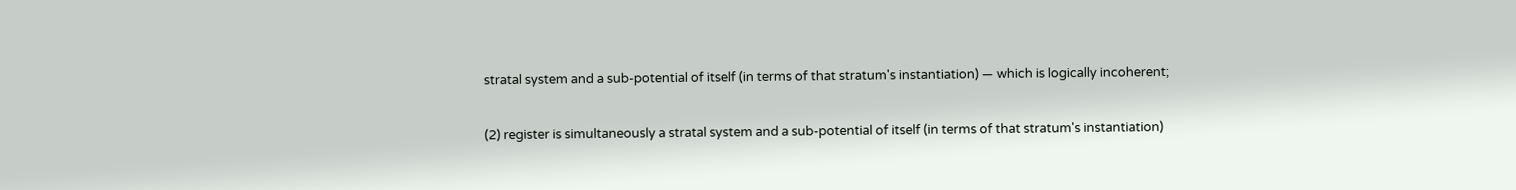stratal system and a sub-potential of itself (in terms of that stratum's instantiation) — which is logically incoherent;

(2) register is simultaneously a stratal system and a sub-potential of itself (in terms of that stratum's instantiation)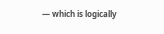— which is logically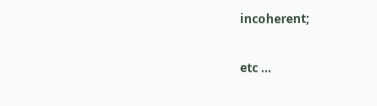incoherent;

etc …